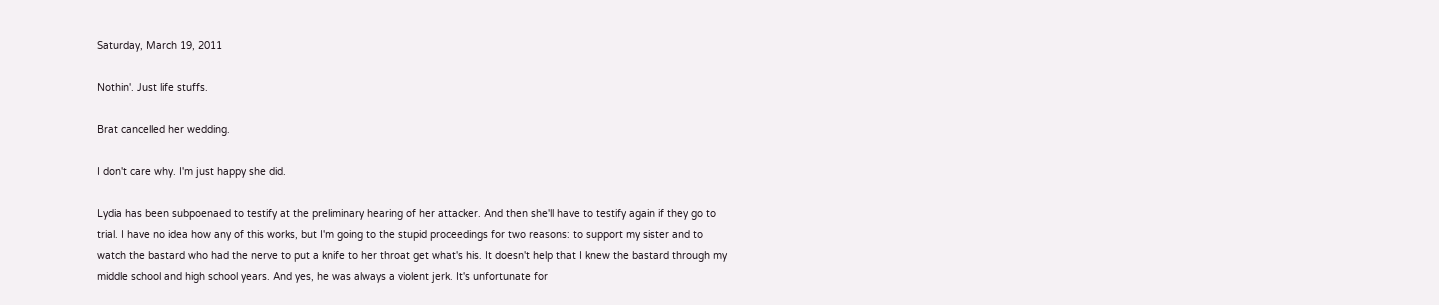Saturday, March 19, 2011

Nothin'. Just life stuffs.

Brat cancelled her wedding.

I don't care why. I'm just happy she did.

Lydia has been subpoenaed to testify at the preliminary hearing of her attacker. And then she'll have to testify again if they go to trial. I have no idea how any of this works, but I'm going to the stupid proceedings for two reasons: to support my sister and to watch the bastard who had the nerve to put a knife to her throat get what's his. It doesn't help that I knew the bastard through my middle school and high school years. And yes, he was always a violent jerk. It's unfortunate for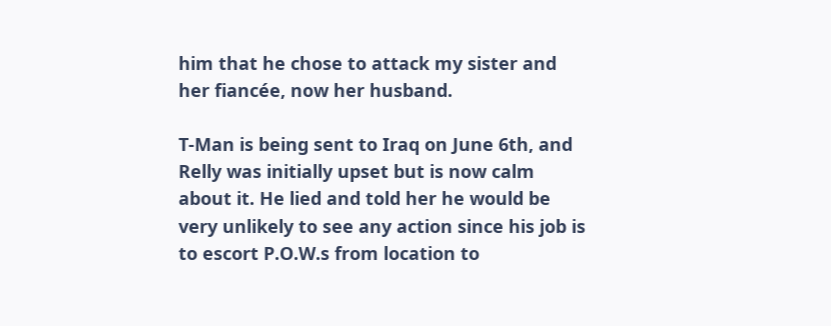him that he chose to attack my sister and her fiancée, now her husband.

T-Man is being sent to Iraq on June 6th, and Relly was initially upset but is now calm about it. He lied and told her he would be very unlikely to see any action since his job is to escort P.O.W.s from location to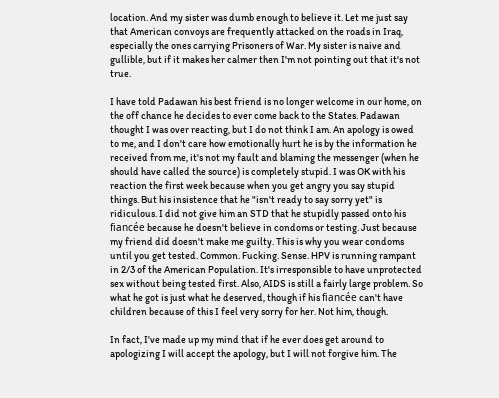location. And my sister was dumb enough to believe it. Let me just say that American convoys are frequently attacked on the roads in Iraq, especially the ones carrying Prisoners of War. My sister is naive and gullible, but if it makes her calmer then I'm not pointing out that it's not true.

I have told Padawan his best friend is no longer welcome in our home, on the off chance he decides to ever come back to the States. Padawan thought I was over reacting, but I do not think I am. An apology is owed to me, and I don't care how emotionally hurt he is by the information he received from me, it's not my fault and blaming the messenger (when he should have called the source) is completely stupid. I was OK with his reaction the first week because when you get angry you say stupid things. But his insistence that he "isn't ready to say sorry yet" is ridiculous. I did not give him an STD that he stupidly passed onto his fiancée because he doesn't believe in condoms or testing. Just because my friend did doesn't make me guilty. This is why you wear condoms until you get tested. Common. Fucking. Sense. HPV is running rampant in 2/3 of the American Population. It's irresponsible to have unprotected sex without being tested first. Also, AIDS is still a fairly large problem. So what he got is just what he deserved, though if his fiancée can't have children because of this I feel very sorry for her. Not him, though.

In fact, I've made up my mind that if he ever does get around to apologizing I will accept the apology, but I will not forgive him. The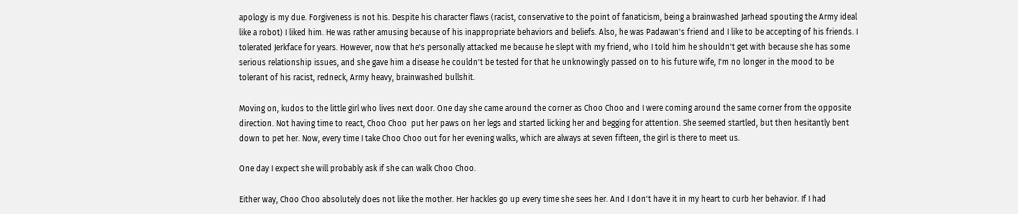apology is my due. Forgiveness is not his. Despite his character flaws (racist, conservative to the point of fanaticism, being a brainwashed Jarhead spouting the Army ideal like a robot) I liked him. He was rather amusing because of his inappropriate behaviors and beliefs. Also, he was Padawan's friend and I like to be accepting of his friends. I tolerated Jerkface for years. However, now that he's personally attacked me because he slept with my friend, who I told him he shouldn't get with because she has some serious relationship issues, and she gave him a disease he couldn't be tested for that he unknowingly passed on to his future wife, I'm no longer in the mood to be tolerant of his racist, redneck, Army heavy, brainwashed bullshit.

Moving on, kudos to the little girl who lives next door. One day she came around the corner as Choo Choo and I were coming around the same corner from the opposite direction. Not having time to react, Choo Choo  put her paws on her legs and started licking her and begging for attention. She seemed startled, but then hesitantly bent down to pet her. Now, every time I take Choo Choo out for her evening walks, which are always at seven fifteen, the girl is there to meet us.

One day I expect she will probably ask if she can walk Choo Choo.

Either way, Choo Choo absolutely does not like the mother. Her hackles go up every time she sees her. And I don't have it in my heart to curb her behavior. If I had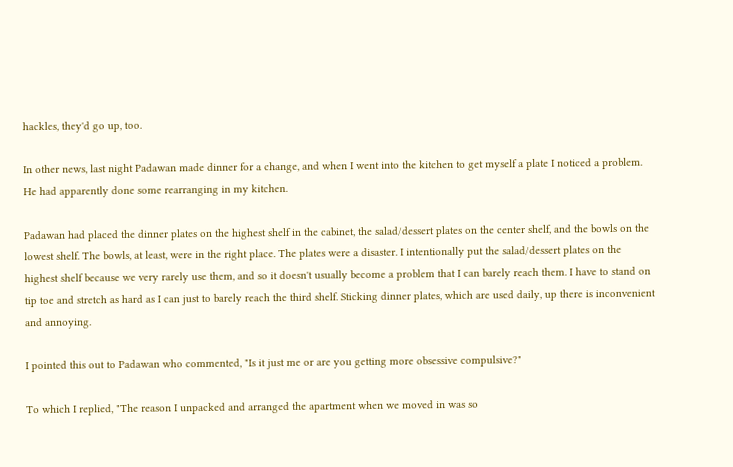hackles, they'd go up, too.

In other news, last night Padawan made dinner for a change, and when I went into the kitchen to get myself a plate I noticed a problem. He had apparently done some rearranging in my kitchen.

Padawan had placed the dinner plates on the highest shelf in the cabinet, the salad/dessert plates on the center shelf, and the bowls on the lowest shelf. The bowls, at least, were in the right place. The plates were a disaster. I intentionally put the salad/dessert plates on the highest shelf because we very rarely use them, and so it doesn't usually become a problem that I can barely reach them. I have to stand on tip toe and stretch as hard as I can just to barely reach the third shelf. Sticking dinner plates, which are used daily, up there is inconvenient and annoying.

I pointed this out to Padawan who commented, "Is it just me or are you getting more obsessive compulsive?"

To which I replied, "The reason I unpacked and arranged the apartment when we moved in was so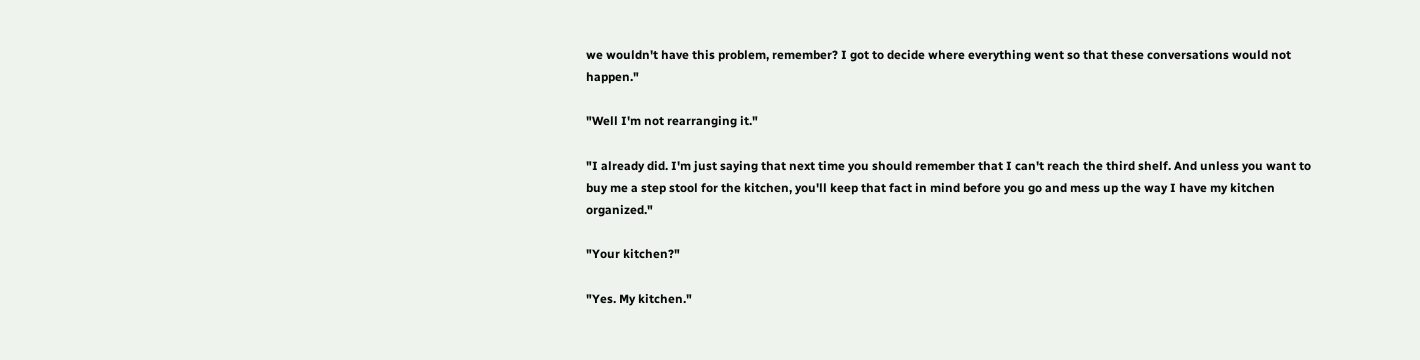we wouldn't have this problem, remember? I got to decide where everything went so that these conversations would not happen."

"Well I'm not rearranging it."

"I already did. I'm just saying that next time you should remember that I can't reach the third shelf. And unless you want to buy me a step stool for the kitchen, you'll keep that fact in mind before you go and mess up the way I have my kitchen organized."

"Your kitchen?"

"Yes. My kitchen."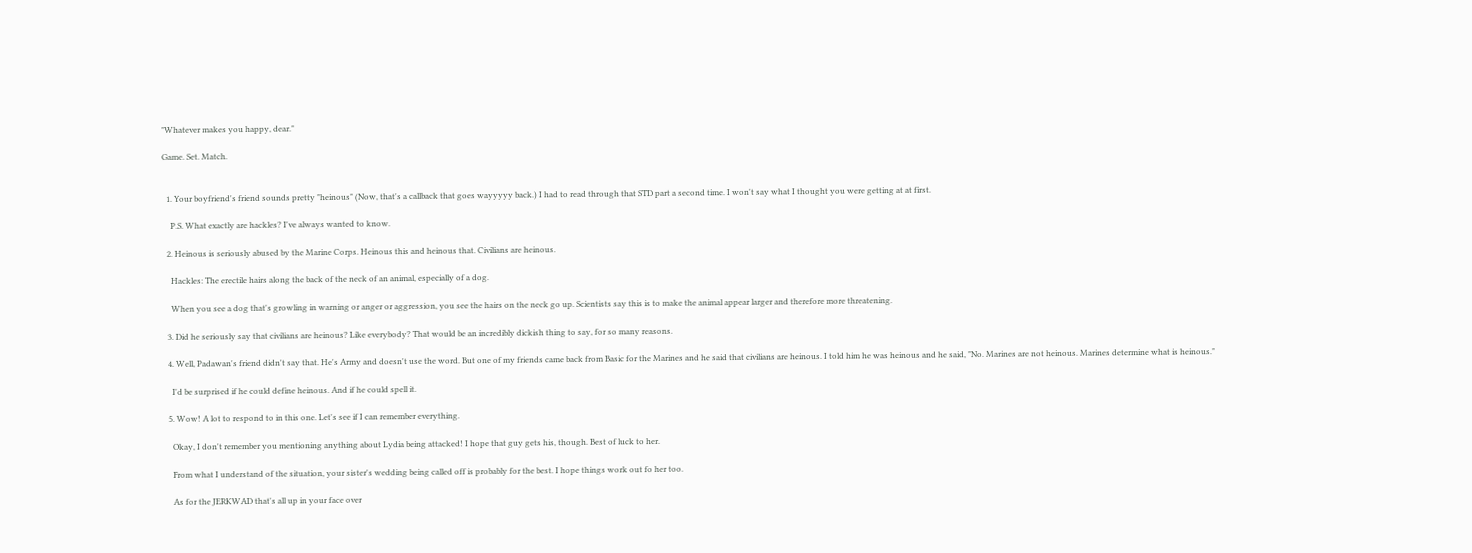"Whatever makes you happy, dear."

Game. Set. Match.


  1. Your boyfriend's friend sounds pretty "heinous" (Now, that's a callback that goes wayyyyy back.) I had to read through that STD part a second time. I won't say what I thought you were getting at at first.

    P.S. What exactly are hackles? I've always wanted to know.

  2. Heinous is seriously abused by the Marine Corps. Heinous this and heinous that. Civilians are heinous.

    Hackles: The erectile hairs along the back of the neck of an animal, especially of a dog.

    When you see a dog that's growling in warning or anger or aggression, you see the hairs on the neck go up. Scientists say this is to make the animal appear larger and therefore more threatening.

  3. Did he seriously say that civilians are heinous? Like everybody? That would be an incredibly dickish thing to say, for so many reasons.

  4. Well, Padawan's friend didn't say that. He's Army and doesn't use the word. But one of my friends came back from Basic for the Marines and he said that civilians are heinous. I told him he was heinous and he said, "No. Marines are not heinous. Marines determine what is heinous."

    I'd be surprised if he could define heinous. And if he could spell it.

  5. Wow! A lot to respond to in this one. Let's see if I can remember everything.

    Okay, I don't remember you mentioning anything about Lydia being attacked! I hope that guy gets his, though. Best of luck to her.

    From what I understand of the situation, your sister's wedding being called off is probably for the best. I hope things work out fo her too.

    As for the JERKWAD that's all up in your face over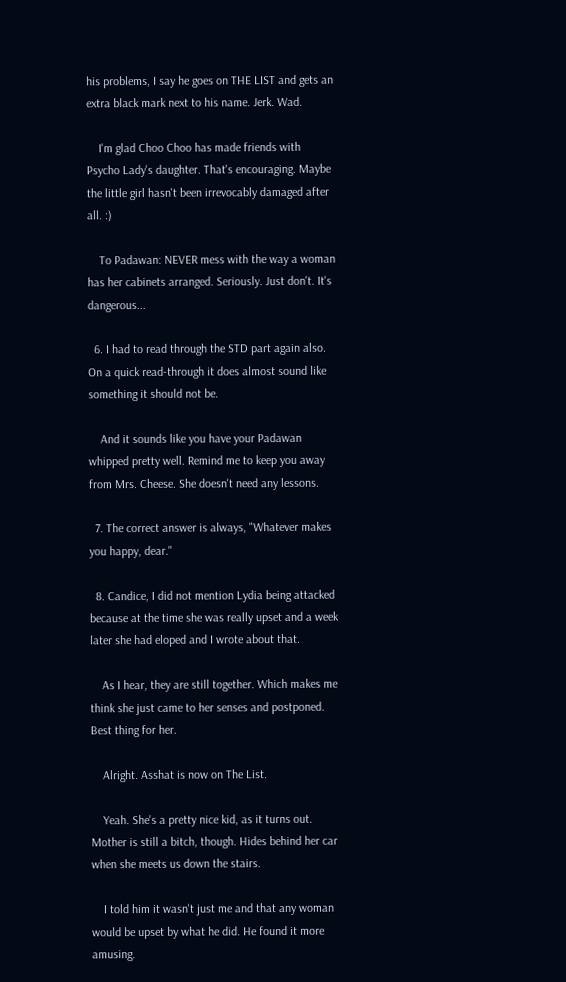his problems, I say he goes on THE LIST and gets an extra black mark next to his name. Jerk. Wad.

    I'm glad Choo Choo has made friends with Psycho Lady's daughter. That's encouraging. Maybe the little girl hasn't been irrevocably damaged after all. :)

    To Padawan: NEVER mess with the way a woman has her cabinets arranged. Seriously. Just don't. It's dangerous...

  6. I had to read through the STD part again also. On a quick read-through it does almost sound like something it should not be.

    And it sounds like you have your Padawan whipped pretty well. Remind me to keep you away from Mrs. Cheese. She doesn't need any lessons.

  7. The correct answer is always, "Whatever makes you happy, dear."

  8. Candice, I did not mention Lydia being attacked because at the time she was really upset and a week later she had eloped and I wrote about that.

    As I hear, they are still together. Which makes me think she just came to her senses and postponed. Best thing for her.

    Alright. Asshat is now on The List.

    Yeah. She's a pretty nice kid, as it turns out. Mother is still a bitch, though. Hides behind her car when she meets us down the stairs.

    I told him it wasn't just me and that any woman would be upset by what he did. He found it more amusing.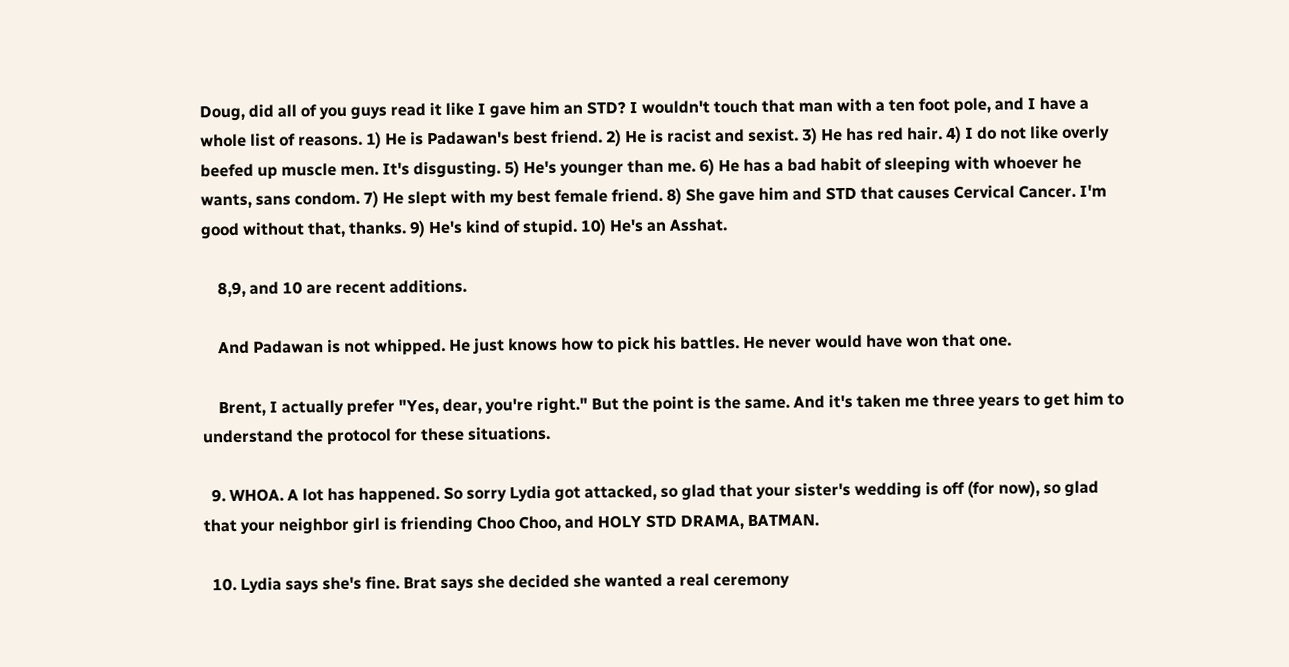Doug, did all of you guys read it like I gave him an STD? I wouldn't touch that man with a ten foot pole, and I have a whole list of reasons. 1) He is Padawan's best friend. 2) He is racist and sexist. 3) He has red hair. 4) I do not like overly beefed up muscle men. It's disgusting. 5) He's younger than me. 6) He has a bad habit of sleeping with whoever he wants, sans condom. 7) He slept with my best female friend. 8) She gave him and STD that causes Cervical Cancer. I'm good without that, thanks. 9) He's kind of stupid. 10) He's an Asshat.

    8,9, and 10 are recent additions.

    And Padawan is not whipped. He just knows how to pick his battles. He never would have won that one.

    Brent, I actually prefer "Yes, dear, you're right." But the point is the same. And it's taken me three years to get him to understand the protocol for these situations.

  9. WHOA. A lot has happened. So sorry Lydia got attacked, so glad that your sister's wedding is off (for now), so glad that your neighbor girl is friending Choo Choo, and HOLY STD DRAMA, BATMAN.

  10. Lydia says she's fine. Brat says she decided she wanted a real ceremony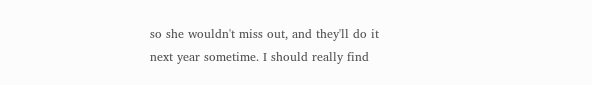so she wouldn't miss out, and they'll do it next year sometime. I should really find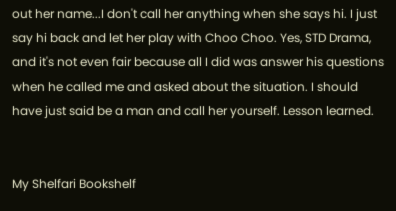out her name...I don't call her anything when she says hi. I just say hi back and let her play with Choo Choo. Yes, STD Drama, and it's not even fair because all I did was answer his questions when he called me and asked about the situation. I should have just said be a man and call her yourself. Lesson learned.


My Shelfari Bookshelf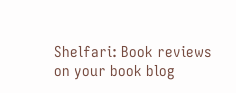Shelfari: Book reviews on your book blog